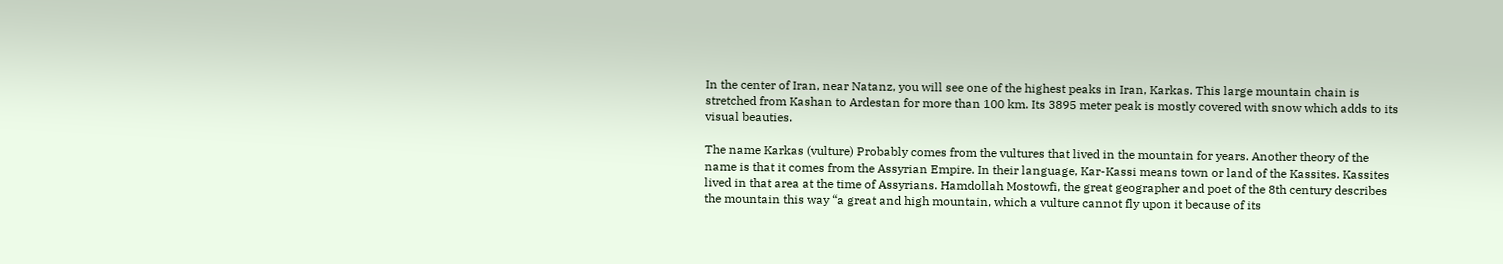In the center of Iran, near Natanz, you will see one of the highest peaks in Iran, Karkas. This large mountain chain is stretched from Kashan to Ardestan for more than 100 km. Its 3895 meter peak is mostly covered with snow which adds to its visual beauties.

The name Karkas (vulture) Probably comes from the vultures that lived in the mountain for years. Another theory of the name is that it comes from the Assyrian Empire. In their language, Kar-Kassi means town or land of the Kassites. Kassites lived in that area at the time of Assyrians. Hamdollah Mostowfi, the great geographer and poet of the 8th century describes the mountain this way “a great and high mountain, which a vulture cannot fly upon it because of its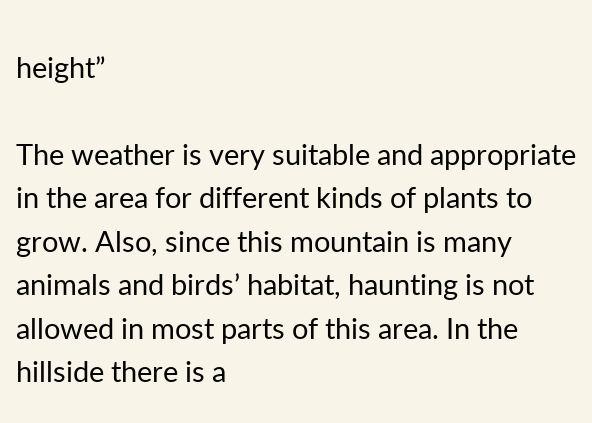height”

The weather is very suitable and appropriate in the area for different kinds of plants to grow. Also, since this mountain is many animals and birds’ habitat, haunting is not allowed in most parts of this area. In the hillside there is a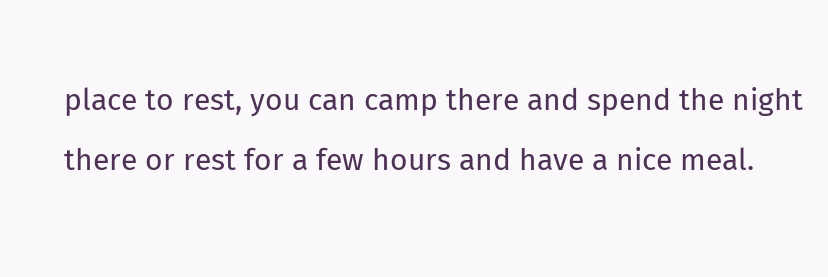place to rest, you can camp there and spend the night there or rest for a few hours and have a nice meal.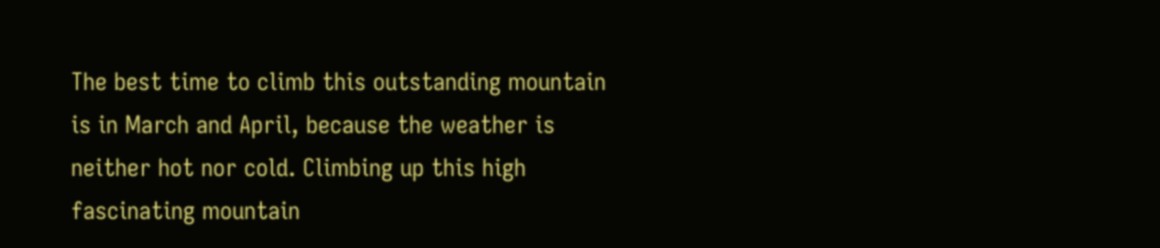The best time to climb this outstanding mountain is in March and April, because the weather is neither hot nor cold. Climbing up this high fascinating mountain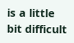is a little bit difficult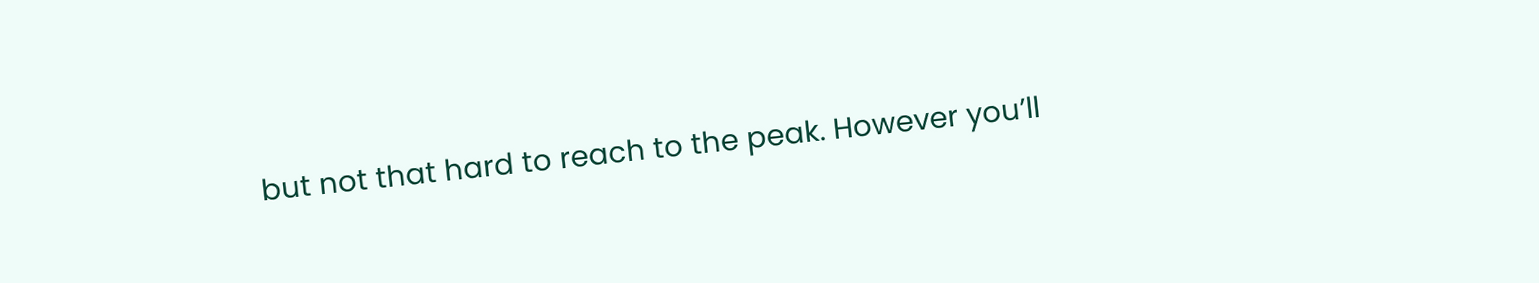but not that hard to reach to the peak. However you’ll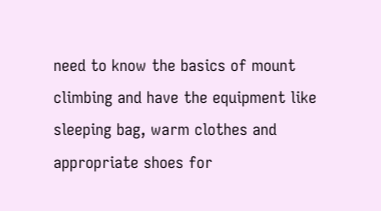need to know the basics of mount climbing and have the equipment like sleeping bag, warm clothes and appropriate shoes for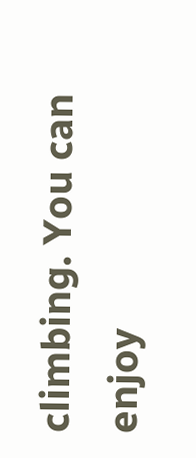climbing. You can enjoy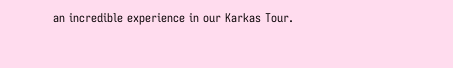an incredible experience in our Karkas Tour.